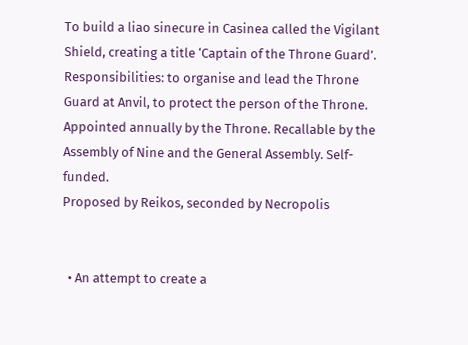To build a liao sinecure in Casinea called the Vigilant Shield, creating a title ‘Captain of the Throne Guard’. Responsibilities: to organise and lead the Throne Guard at Anvil, to protect the person of the Throne. Appointed annually by the Throne. Recallable by the Assembly of Nine and the General Assembly. Self-funded.
Proposed by Reikos, seconded by Necropolis


  • An attempt to create a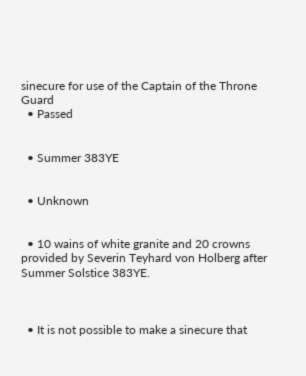sinecure for use of the Captain of the Throne Guard
  • Passed


  • Summer 383YE


  • Unknown


  • 10 wains of white granite and 20 crowns provided by Severin Teyhard von Holberg after Summer Solstice 383YE.



  • It is not possible to make a sinecure that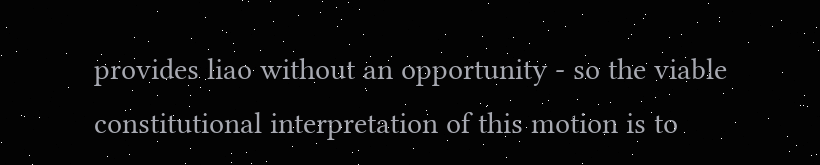provides liao without an opportunity - so the viable constitutional interpretation of this motion is to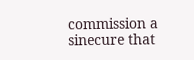commission a sinecure that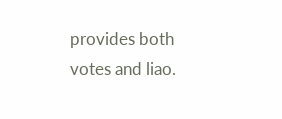provides both votes and liao.